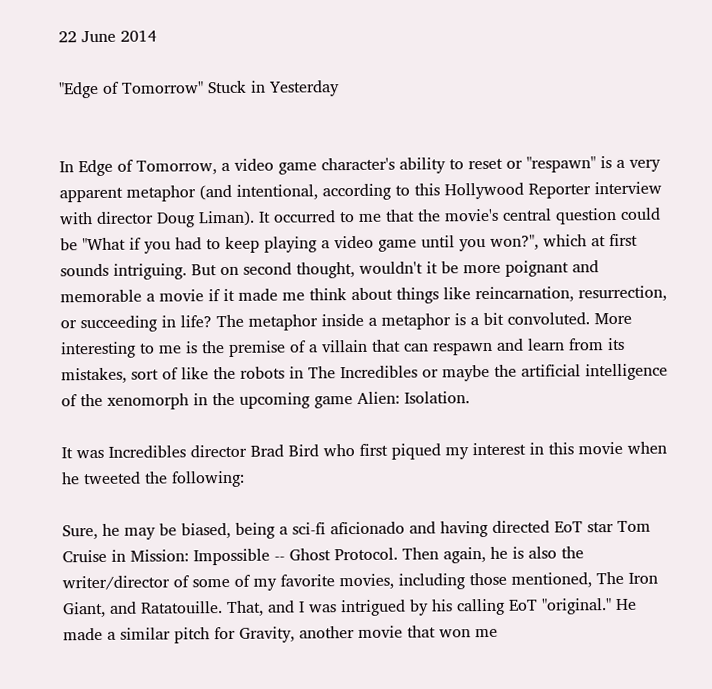22 June 2014

"Edge of Tomorrow" Stuck in Yesterday


In Edge of Tomorrow, a video game character's ability to reset or "respawn" is a very apparent metaphor (and intentional, according to this Hollywood Reporter interview with director Doug Liman). It occurred to me that the movie's central question could be "What if you had to keep playing a video game until you won?", which at first sounds intriguing. But on second thought, wouldn't it be more poignant and memorable a movie if it made me think about things like reincarnation, resurrection, or succeeding in life? The metaphor inside a metaphor is a bit convoluted. More interesting to me is the premise of a villain that can respawn and learn from its mistakes, sort of like the robots in The Incredibles or maybe the artificial intelligence of the xenomorph in the upcoming game Alien: Isolation.

It was Incredibles director Brad Bird who first piqued my interest in this movie when he tweeted the following:

Sure, he may be biased, being a sci-fi aficionado and having directed EoT star Tom Cruise in Mission: Impossible -- Ghost Protocol. Then again, he is also the writer/director of some of my favorite movies, including those mentioned, The Iron Giant, and Ratatouille. That, and I was intrigued by his calling EoT "original." He made a similar pitch for Gravity, another movie that won me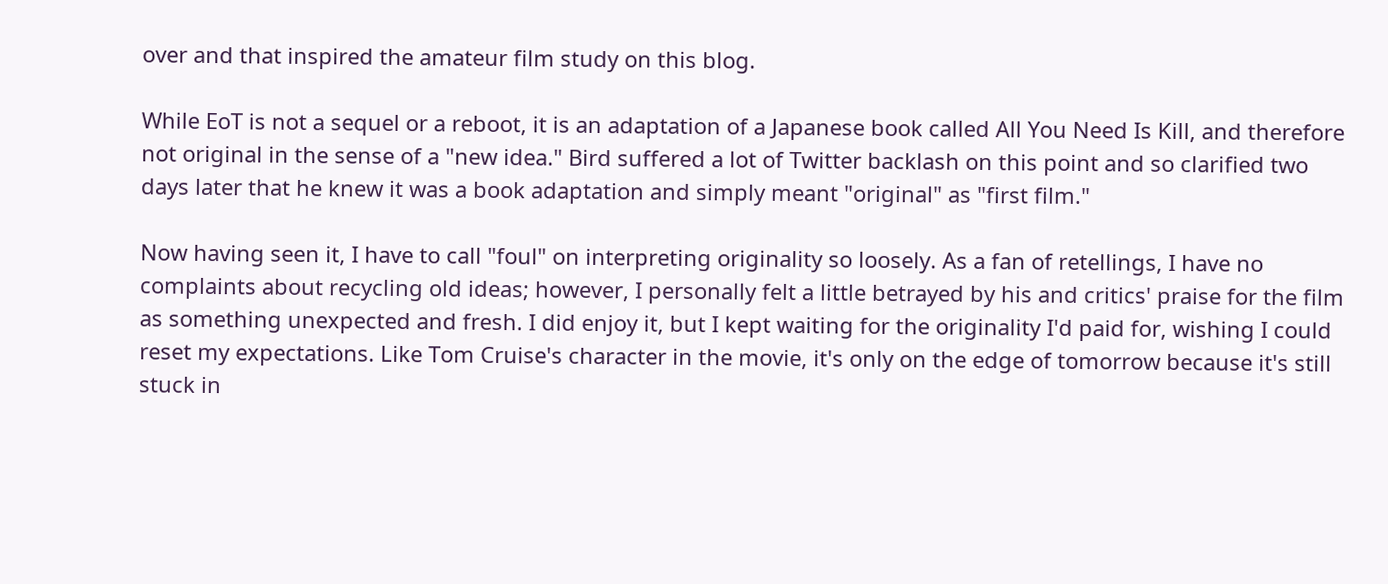over and that inspired the amateur film study on this blog.

While EoT is not a sequel or a reboot, it is an adaptation of a Japanese book called All You Need Is Kill, and therefore not original in the sense of a "new idea." Bird suffered a lot of Twitter backlash on this point and so clarified two days later that he knew it was a book adaptation and simply meant "original" as "first film."

Now having seen it, I have to call "foul" on interpreting originality so loosely. As a fan of retellings, I have no complaints about recycling old ideas; however, I personally felt a little betrayed by his and critics' praise for the film as something unexpected and fresh. I did enjoy it, but I kept waiting for the originality I'd paid for, wishing I could reset my expectations. Like Tom Cruise's character in the movie, it's only on the edge of tomorrow because it's still stuck in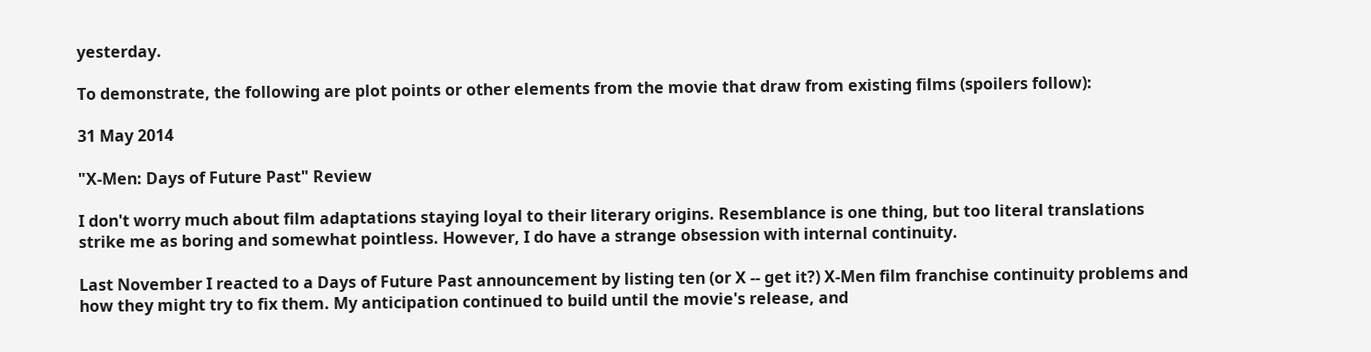yesterday.

To demonstrate, the following are plot points or other elements from the movie that draw from existing films (spoilers follow):

31 May 2014

"X-Men: Days of Future Past" Review

I don't worry much about film adaptations staying loyal to their literary origins. Resemblance is one thing, but too literal translations strike me as boring and somewhat pointless. However, I do have a strange obsession with internal continuity.

Last November I reacted to a Days of Future Past announcement by listing ten (or X -- get it?) X-Men film franchise continuity problems and how they might try to fix them. My anticipation continued to build until the movie's release, and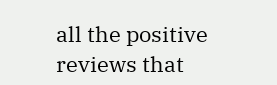all the positive reviews that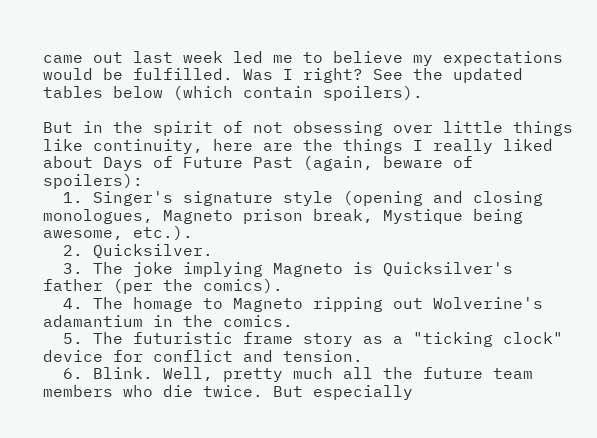came out last week led me to believe my expectations would be fulfilled. Was I right? See the updated tables below (which contain spoilers).

But in the spirit of not obsessing over little things like continuity, here are the things I really liked about Days of Future Past (again, beware of spoilers):
  1. Singer's signature style (opening and closing monologues, Magneto prison break, Mystique being awesome, etc.).
  2. Quicksilver.
  3. The joke implying Magneto is Quicksilver's father (per the comics).
  4. The homage to Magneto ripping out Wolverine's adamantium in the comics.
  5. The futuristic frame story as a "ticking clock" device for conflict and tension.
  6. Blink. Well, pretty much all the future team members who die twice. But especially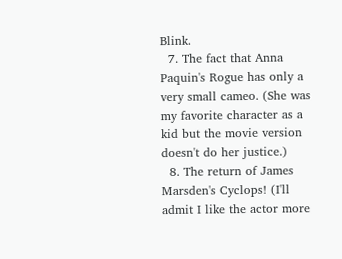Blink.
  7. The fact that Anna Paquin's Rogue has only a very small cameo. (She was my favorite character as a kid but the movie version doesn't do her justice.)
  8. The return of James Marsden's Cyclops! (I'll admit I like the actor more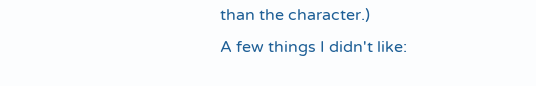than the character.)
A few things I didn't like: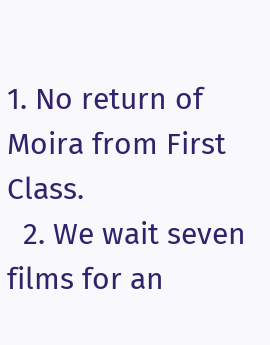1. No return of Moira from First Class.
  2. We wait seven films for an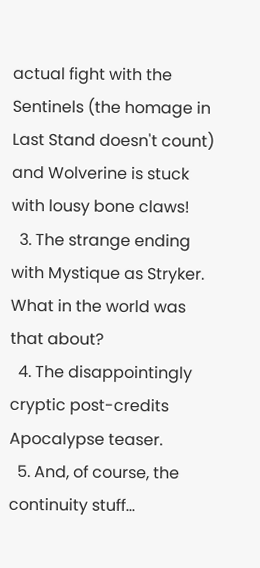actual fight with the Sentinels (the homage in Last Stand doesn't count) and Wolverine is stuck with lousy bone claws!
  3. The strange ending with Mystique as Stryker. What in the world was that about?
  4. The disappointingly cryptic post-credits Apocalypse teaser.
  5. And, of course, the continuity stuff...